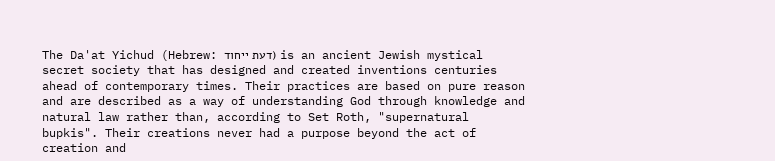The Da'at Yichud (Hebrew: דעת ייחוד) is an ancient Jewish mystical secret society that has designed and created inventions centuries ahead of contemporary times. Their practices are based on pure reason and are described as a way of understanding God through knowledge and natural law rather than, according to Set Roth, "supernatural bupkis". Their creations never had a purpose beyond the act of creation and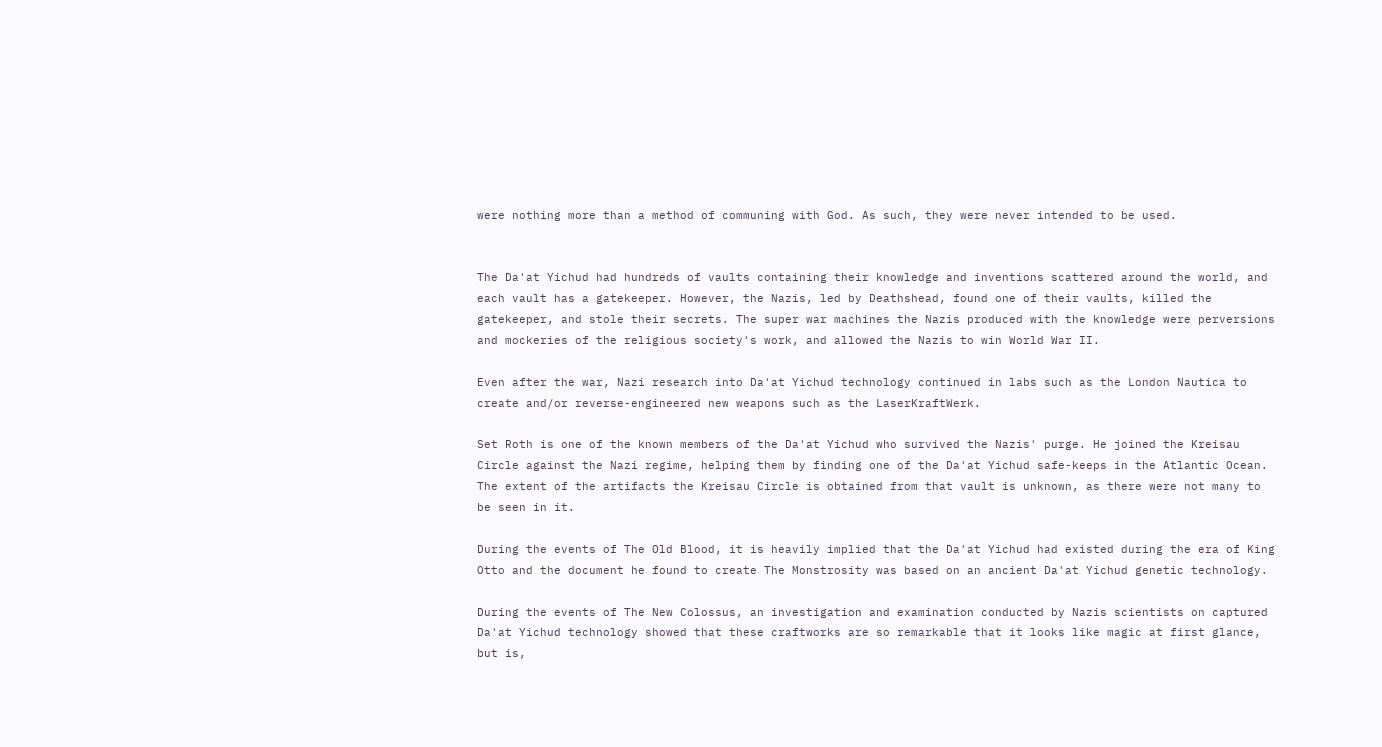were nothing more than a method of communing with God. As such, they were never intended to be used.


The Da'at Yichud had hundreds of vaults containing their knowledge and inventions scattered around the world, and each vault has a gatekeeper. However, the Nazis, led by Deathshead, found one of their vaults, killed the gatekeeper, and stole their secrets. The super war machines the Nazis produced with the knowledge were perversions and mockeries of the religious society's work, and allowed the Nazis to win World War II.

Even after the war, Nazi research into Da'at Yichud technology continued in labs such as the London Nautica to create and/or reverse-engineered new weapons such as the LaserKraftWerk.

Set Roth is one of the known members of the Da'at Yichud who survived the Nazis' purge. He joined the Kreisau Circle against the Nazi regime, helping them by finding one of the Da'at Yichud safe-keeps in the Atlantic Ocean. The extent of the artifacts the Kreisau Circle is obtained from that vault is unknown, as there were not many to be seen in it.

During the events of The Old Blood, it is heavily implied that the Da'at Yichud had existed during the era of King Otto and the document he found to create The Monstrosity was based on an ancient Da'at Yichud genetic technology.

During the events of The New Colossus, an investigation and examination conducted by Nazis scientists on captured Da'at Yichud technology showed that these craftworks are so remarkable that it looks like magic at first glance, but is,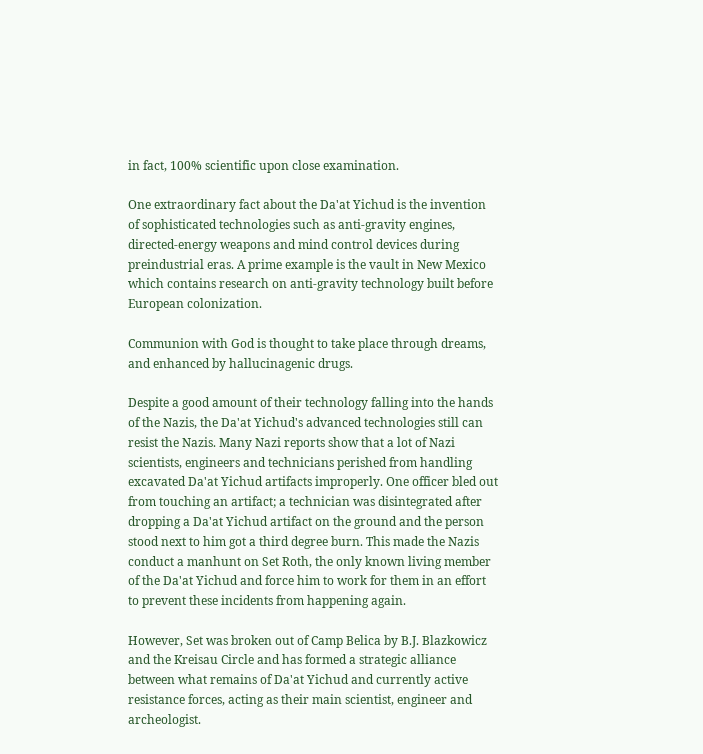in fact, 100% scientific upon close examination.

One extraordinary fact about the Da'at Yichud is the invention of sophisticated technologies such as anti-gravity engines, directed-energy weapons and mind control devices during preindustrial eras. A prime example is the vault in New Mexico which contains research on anti-gravity technology built before European colonization.

Communion with God is thought to take place through dreams, and enhanced by hallucinagenic drugs.

Despite a good amount of their technology falling into the hands of the Nazis, the Da'at Yichud's advanced technologies still can resist the Nazis. Many Nazi reports show that a lot of Nazi scientists, engineers and technicians perished from handling excavated Da'at Yichud artifacts improperly. One officer bled out from touching an artifact; a technician was disintegrated after dropping a Da'at Yichud artifact on the ground and the person stood next to him got a third degree burn. This made the Nazis conduct a manhunt on Set Roth, the only known living member of the Da'at Yichud and force him to work for them in an effort to prevent these incidents from happening again.

However, Set was broken out of Camp Belica by B.J. Blazkowicz and the Kreisau Circle and has formed a strategic alliance between what remains of Da'at Yichud and currently active resistance forces, acting as their main scientist, engineer and archeologist.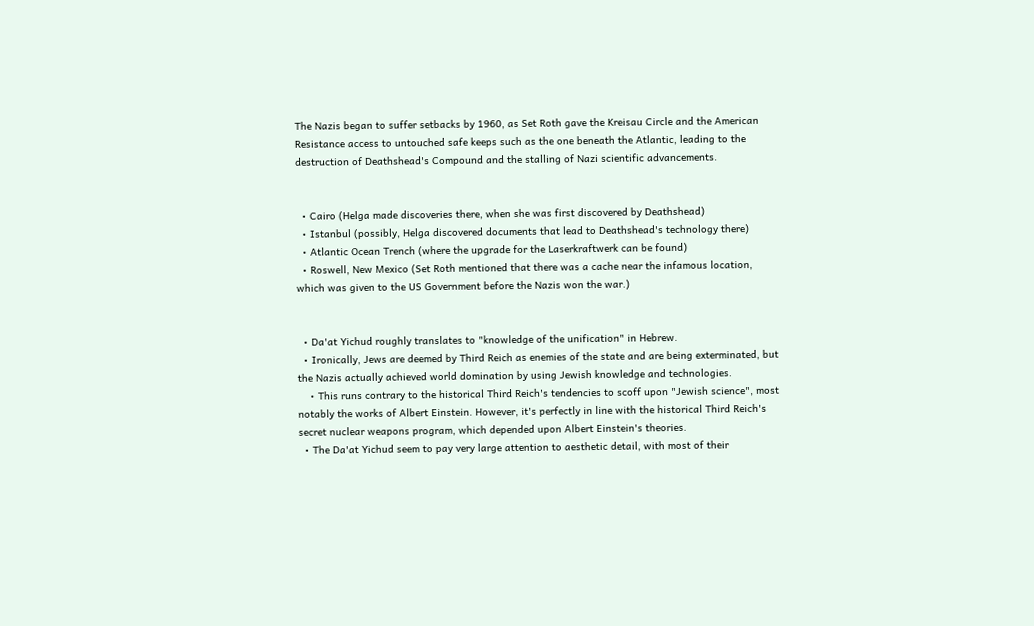The Nazis began to suffer setbacks by 1960, as Set Roth gave the Kreisau Circle and the American Resistance access to untouched safe keeps such as the one beneath the Atlantic, leading to the destruction of Deathshead's Compound and the stalling of Nazi scientific advancements.


  • Cairo (Helga made discoveries there, when she was first discovered by Deathshead)
  • Istanbul (possibly, Helga discovered documents that lead to Deathshead's technology there)
  • Atlantic Ocean Trench (where the upgrade for the Laserkraftwerk can be found)
  • Roswell, New Mexico (Set Roth mentioned that there was a cache near the infamous location, which was given to the US Government before the Nazis won the war.)


  • Da'at Yichud roughly translates to "knowledge of the unification" in Hebrew.
  • Ironically, Jews are deemed by Third Reich as enemies of the state and are being exterminated, but the Nazis actually achieved world domination by using Jewish knowledge and technologies.
    • This runs contrary to the historical Third Reich's tendencies to scoff upon "Jewish science", most notably the works of Albert Einstein. However, it's perfectly in line with the historical Third Reich's secret nuclear weapons program, which depended upon Albert Einstein's theories.
  • The Da'at Yichud seem to pay very large attention to aesthetic detail, with most of their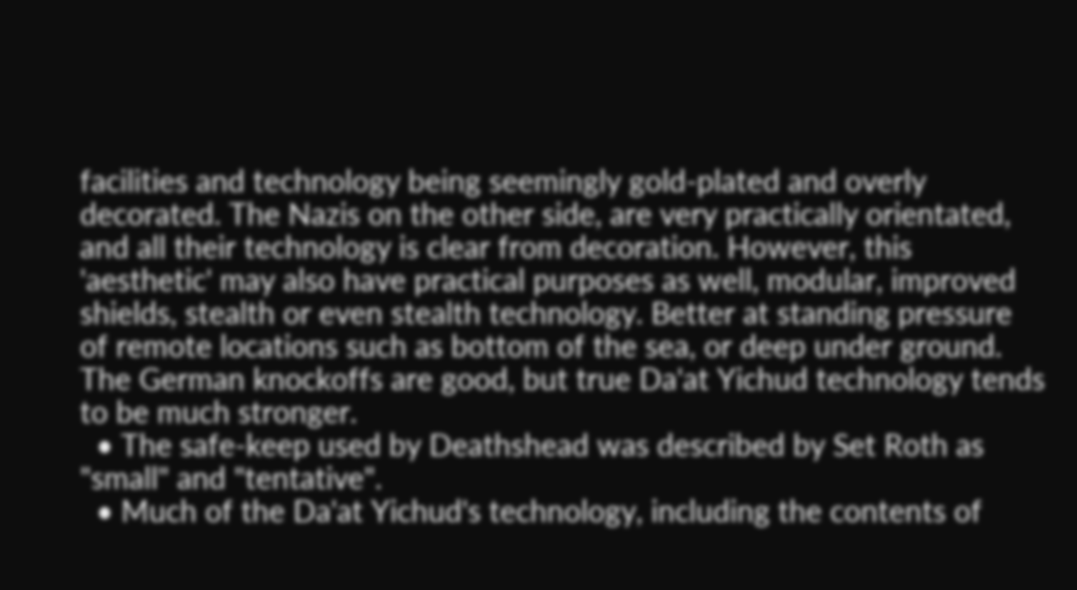facilities and technology being seemingly gold-plated and overly decorated. The Nazis on the other side, are very practically orientated, and all their technology is clear from decoration. However, this 'aesthetic' may also have practical purposes as well, modular, improved shields, stealth or even stealth technology. Better at standing pressure of remote locations such as bottom of the sea, or deep under ground. The German knockoffs are good, but true Da'at Yichud technology tends to be much stronger.
  • The safe-keep used by Deathshead was described by Set Roth as "small" and "tentative".
  • Much of the Da'at Yichud's technology, including the contents of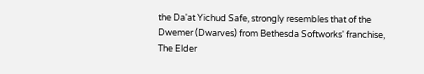the Da'at Yichud Safe, strongly resembles that of the Dwemer (Dwarves) from Bethesda Softworks' franchise, The Elder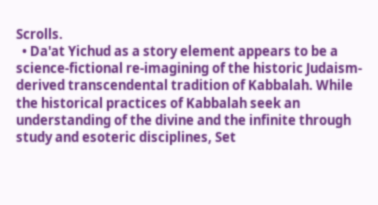Scrolls.
  • Da'at Yichud as a story element appears to be a science-fictional re-imagining of the historic Judaism-derived transcendental tradition of Kabbalah. While the historical practices of Kabbalah seek an understanding of the divine and the infinite through study and esoteric disciplines, Set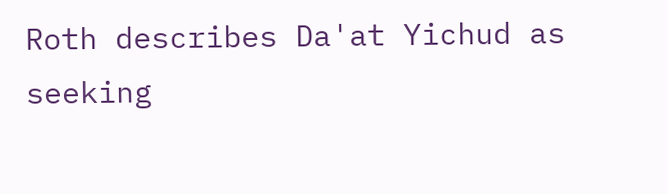Roth describes Da'at Yichud as seeking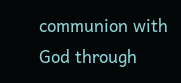communion with God through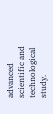advanced scientific and technological study.